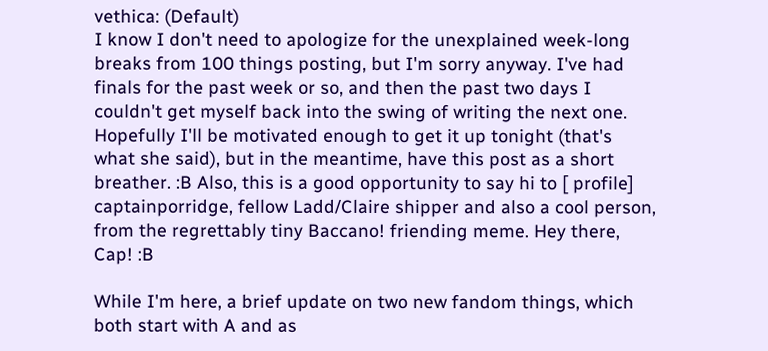vethica: (Default)
I know I don't need to apologize for the unexplained week-long breaks from 100 things posting, but I'm sorry anyway. I've had finals for the past week or so, and then the past two days I couldn't get myself back into the swing of writing the next one. Hopefully I'll be motivated enough to get it up tonight (that's what she said), but in the meantime, have this post as a short breather. :B Also, this is a good opportunity to say hi to [ profile] captainporridge, fellow Ladd/Claire shipper and also a cool person, from the regrettably tiny Baccano! friending meme. Hey there, Cap! :B

While I'm here, a brief update on two new fandom things, which both start with A and as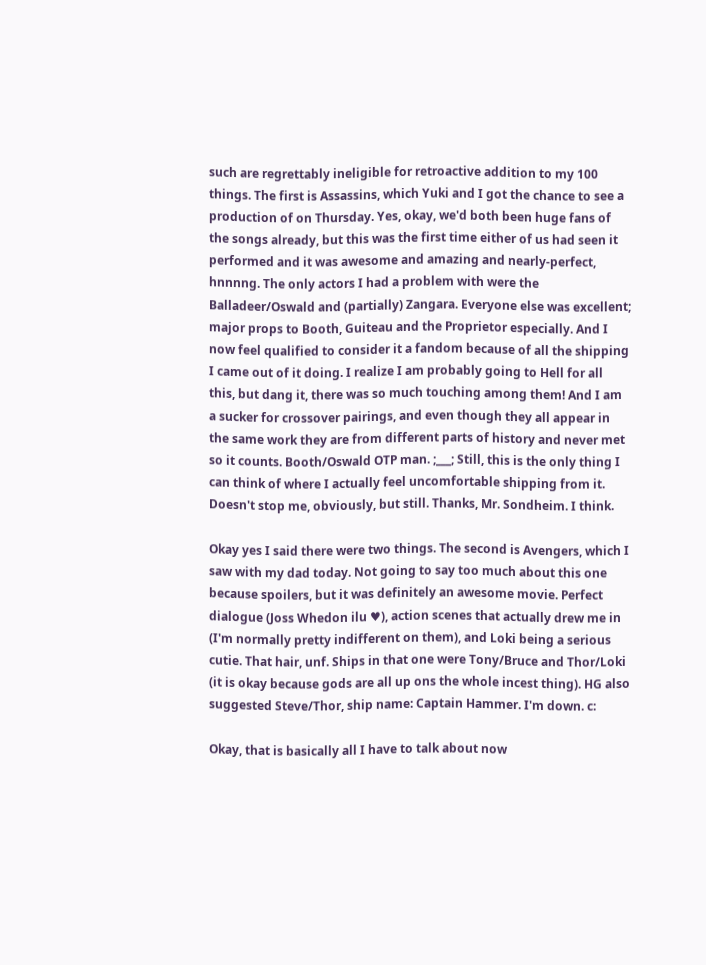such are regrettably ineligible for retroactive addition to my 100 things. The first is Assassins, which Yuki and I got the chance to see a production of on Thursday. Yes, okay, we'd both been huge fans of the songs already, but this was the first time either of us had seen it performed and it was awesome and amazing and nearly-perfect, hnnnng. The only actors I had a problem with were the Balladeer/Oswald and (partially) Zangara. Everyone else was excellent; major props to Booth, Guiteau and the Proprietor especially. And I now feel qualified to consider it a fandom because of all the shipping I came out of it doing. I realize I am probably going to Hell for all this, but dang it, there was so much touching among them! And I am a sucker for crossover pairings, and even though they all appear in the same work they are from different parts of history and never met so it counts. Booth/Oswald OTP man. ;___; Still, this is the only thing I can think of where I actually feel uncomfortable shipping from it. Doesn't stop me, obviously, but still. Thanks, Mr. Sondheim. I think.

Okay yes I said there were two things. The second is Avengers, which I saw with my dad today. Not going to say too much about this one because spoilers, but it was definitely an awesome movie. Perfect dialogue (Joss Whedon ilu ♥), action scenes that actually drew me in (I'm normally pretty indifferent on them), and Loki being a serious cutie. That hair, unf. Ships in that one were Tony/Bruce and Thor/Loki (it is okay because gods are all up ons the whole incest thing). HG also suggested Steve/Thor, ship name: Captain Hammer. I'm down. c:

Okay, that is basically all I have to talk about now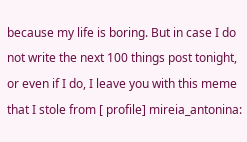because my life is boring. But in case I do not write the next 100 things post tonight, or even if I do, I leave you with this meme that I stole from [ profile] mireia_antonina: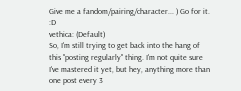Give me a fandom/pairing/character... ) Go for it. :D
vethica: (Default)
So, I'm still trying to get back into the hang of this "posting regularly" thing. I'm not quite sure I've mastered it yet, but hey, anything more than one post every 3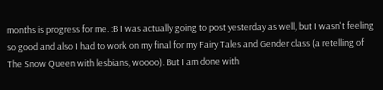months is progress for me. :B I was actually going to post yesterday as well, but I wasn't feeling so good and also I had to work on my final for my Fairy Tales and Gender class (a retelling of The Snow Queen with lesbians, woooo). But I am done with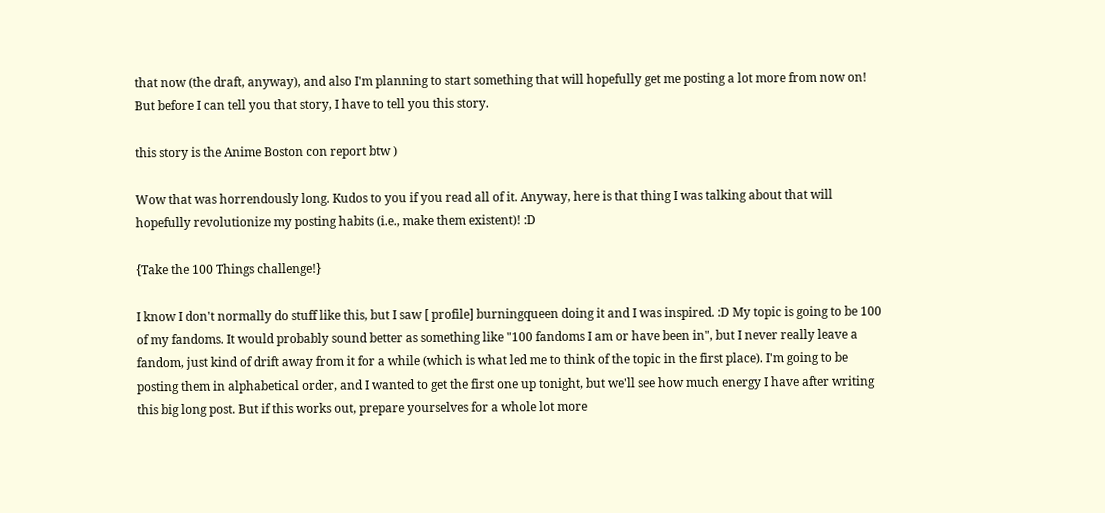that now (the draft, anyway), and also I'm planning to start something that will hopefully get me posting a lot more from now on! But before I can tell you that story, I have to tell you this story.

this story is the Anime Boston con report btw )

Wow that was horrendously long. Kudos to you if you read all of it. Anyway, here is that thing I was talking about that will hopefully revolutionize my posting habits (i.e., make them existent)! :D

{Take the 100 Things challenge!}

I know I don't normally do stuff like this, but I saw [ profile] burningqueen doing it and I was inspired. :D My topic is going to be 100 of my fandoms. It would probably sound better as something like "100 fandoms I am or have been in", but I never really leave a fandom, just kind of drift away from it for a while (which is what led me to think of the topic in the first place). I'm going to be posting them in alphabetical order, and I wanted to get the first one up tonight, but we'll see how much energy I have after writing this big long post. But if this works out, prepare yourselves for a whole lot more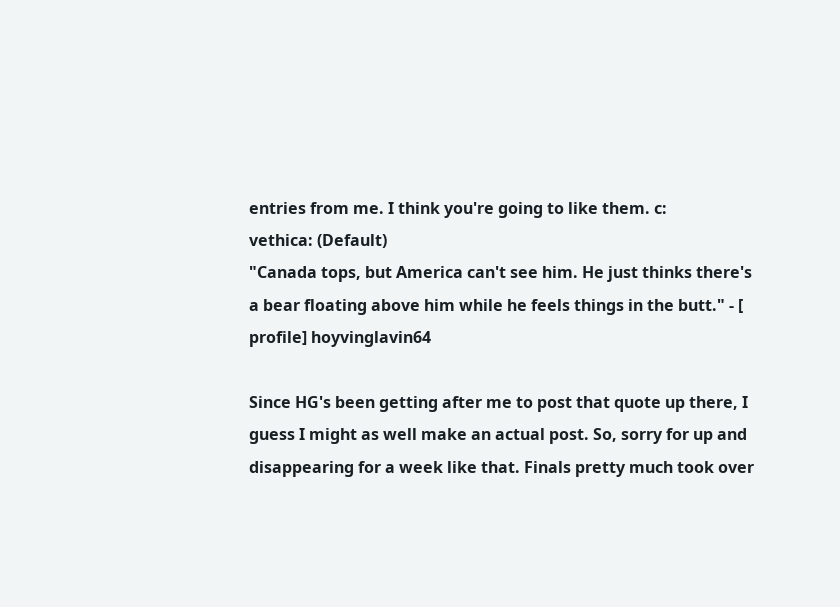entries from me. I think you're going to like them. c:
vethica: (Default)
"Canada tops, but America can't see him. He just thinks there's a bear floating above him while he feels things in the butt." - [ profile] hoyvinglavin64

Since HG's been getting after me to post that quote up there, I guess I might as well make an actual post. So, sorry for up and disappearing for a week like that. Finals pretty much took over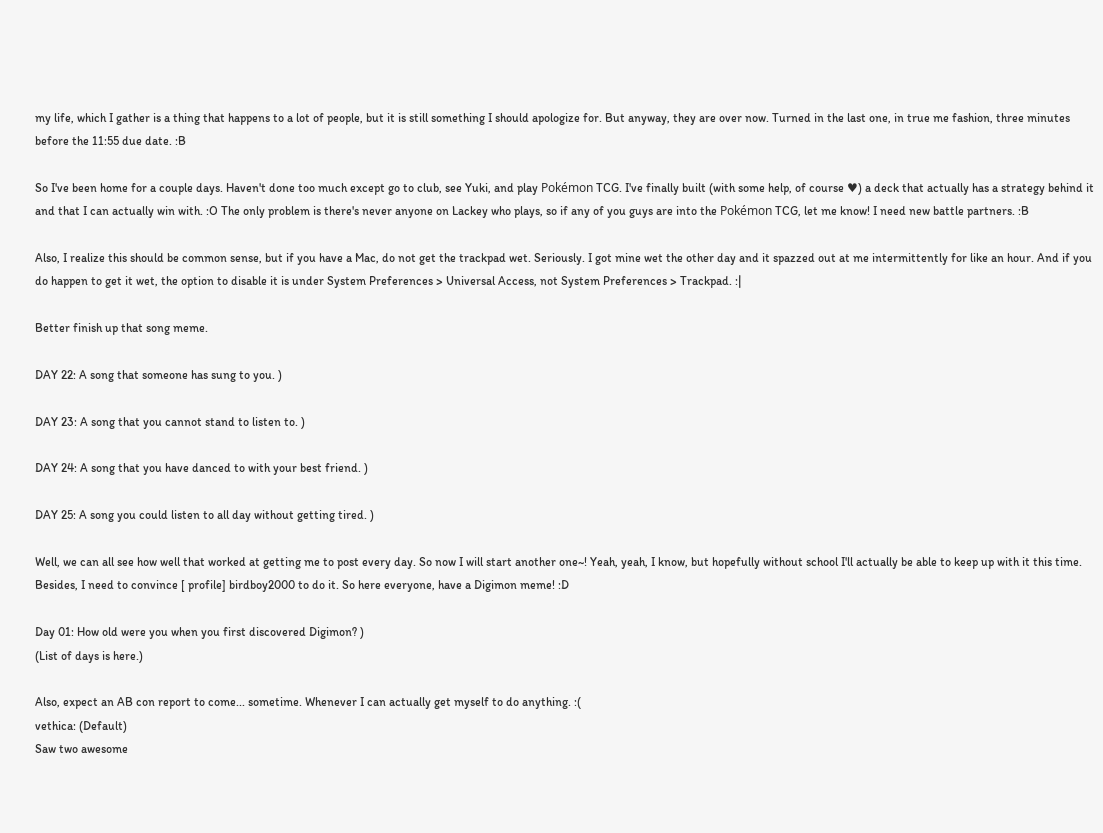my life, which I gather is a thing that happens to a lot of people, but it is still something I should apologize for. But anyway, they are over now. Turned in the last one, in true me fashion, three minutes before the 11:55 due date. :B

So I've been home for a couple days. Haven't done too much except go to club, see Yuki, and play Pokémon TCG. I've finally built (with some help, of course ♥) a deck that actually has a strategy behind it and that I can actually win with. :O The only problem is there's never anyone on Lackey who plays, so if any of you guys are into the Pokémon TCG, let me know! I need new battle partners. :B

Also, I realize this should be common sense, but if you have a Mac, do not get the trackpad wet. Seriously. I got mine wet the other day and it spazzed out at me intermittently for like an hour. And if you do happen to get it wet, the option to disable it is under System Preferences > Universal Access, not System Preferences > Trackpad. :|

Better finish up that song meme.

DAY 22: A song that someone has sung to you. )

DAY 23: A song that you cannot stand to listen to. )

DAY 24: A song that you have danced to with your best friend. )

DAY 25: A song you could listen to all day without getting tired. )

Well, we can all see how well that worked at getting me to post every day. So now I will start another one~! Yeah, yeah, I know, but hopefully without school I'll actually be able to keep up with it this time. Besides, I need to convince [ profile] birdboy2000 to do it. So here everyone, have a Digimon meme! :D

Day 01: How old were you when you first discovered Digimon? )
(List of days is here.)

Also, expect an AB con report to come... sometime. Whenever I can actually get myself to do anything. :(
vethica: (Default)
Saw two awesome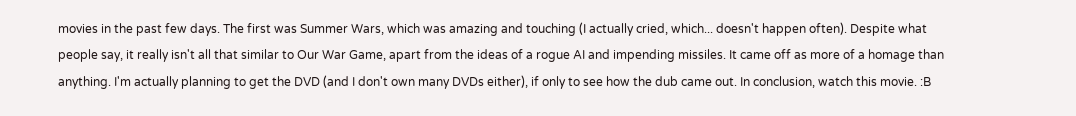movies in the past few days. The first was Summer Wars, which was amazing and touching (I actually cried, which... doesn't happen often). Despite what people say, it really isn't all that similar to Our War Game, apart from the ideas of a rogue AI and impending missiles. It came off as more of a homage than anything. I'm actually planning to get the DVD (and I don't own many DVDs either), if only to see how the dub came out. In conclusion, watch this movie. :B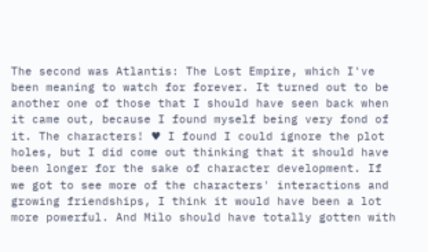The second was Atlantis: The Lost Empire, which I've been meaning to watch for forever. It turned out to be another one of those that I should have seen back when it came out, because I found myself being very fond of it. The characters! ♥ I found I could ignore the plot holes, but I did come out thinking that it should have been longer for the sake of character development. If we got to see more of the characters' interactions and growing friendships, I think it would have been a lot more powerful. And Milo should have totally gotten with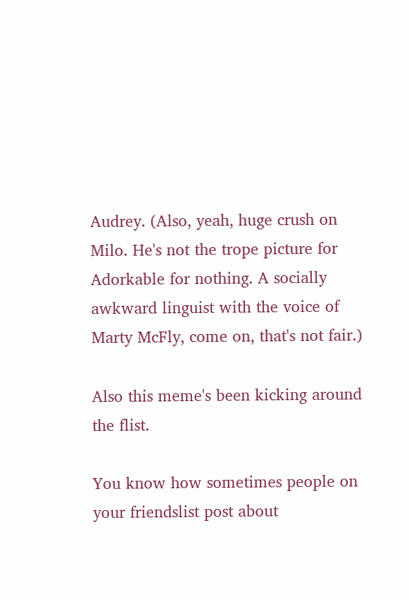Audrey. (Also, yeah, huge crush on Milo. He's not the trope picture for Adorkable for nothing. A socially awkward linguist with the voice of Marty McFly, come on, that's not fair.)

Also this meme's been kicking around the flist.

You know how sometimes people on your friendslist post about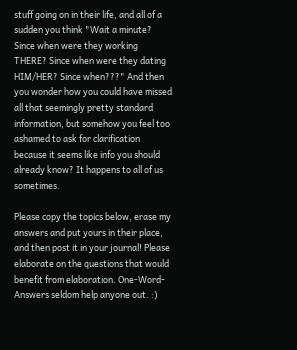stuff going on in their life, and all of a sudden you think "Wait a minute? Since when were they working THERE? Since when were they dating HIM/HER? Since when???" And then you wonder how you could have missed all that seemingly pretty standard information, but somehow you feel too ashamed to ask for clarification because it seems like info you should already know? It happens to all of us sometimes.

Please copy the topics below, erase my answers and put yours in their place, and then post it in your journal! Please elaborate on the questions that would benefit from elaboration. One-Word-Answers seldom help anyone out. :)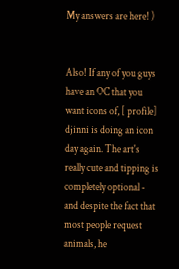My answers are here! )


Also! If any of you guys have an OC that you want icons of, [ profile] djinni is doing an icon day again. The art's really cute and tipping is completely optional - and despite the fact that most people request animals, he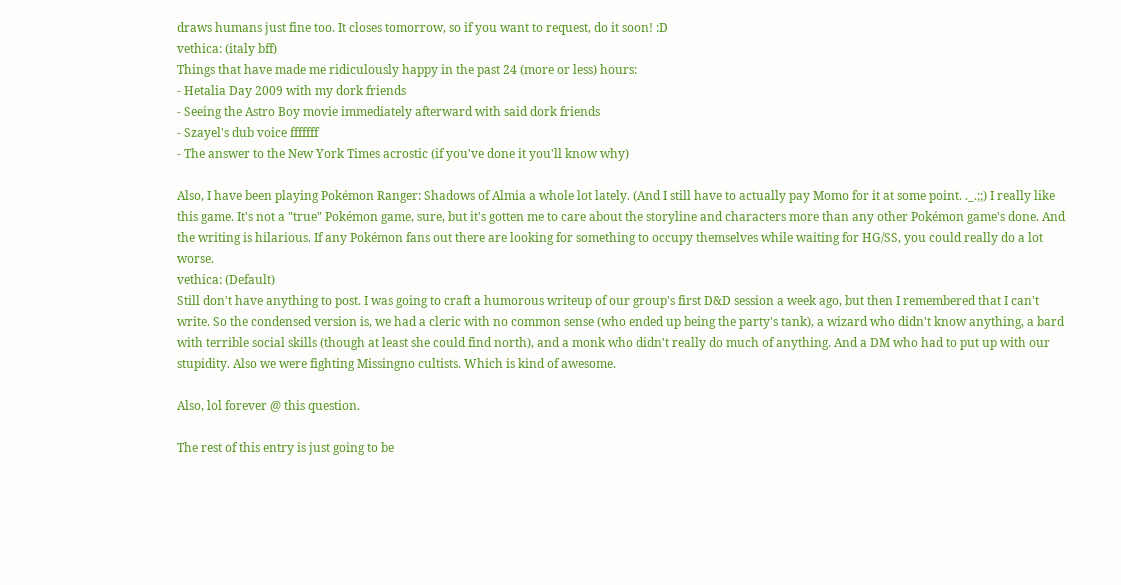draws humans just fine too. It closes tomorrow, so if you want to request, do it soon! :D
vethica: (italy bff)
Things that have made me ridiculously happy in the past 24 (more or less) hours:
- Hetalia Day 2009 with my dork friends
- Seeing the Astro Boy movie immediately afterward with said dork friends
- Szayel's dub voice fffffff
- The answer to the New York Times acrostic (if you've done it you'll know why)

Also, I have been playing Pokémon Ranger: Shadows of Almia a whole lot lately. (And I still have to actually pay Momo for it at some point. ._.;;) I really like this game. It's not a "true" Pokémon game, sure, but it's gotten me to care about the storyline and characters more than any other Pokémon game's done. And the writing is hilarious. If any Pokémon fans out there are looking for something to occupy themselves while waiting for HG/SS, you could really do a lot worse.
vethica: (Default)
Still don't have anything to post. I was going to craft a humorous writeup of our group's first D&D session a week ago, but then I remembered that I can't write. So the condensed version is, we had a cleric with no common sense (who ended up being the party's tank), a wizard who didn't know anything, a bard with terrible social skills (though at least she could find north), and a monk who didn't really do much of anything. And a DM who had to put up with our stupidity. Also we were fighting Missingno cultists. Which is kind of awesome.

Also, lol forever @ this question.

The rest of this entry is just going to be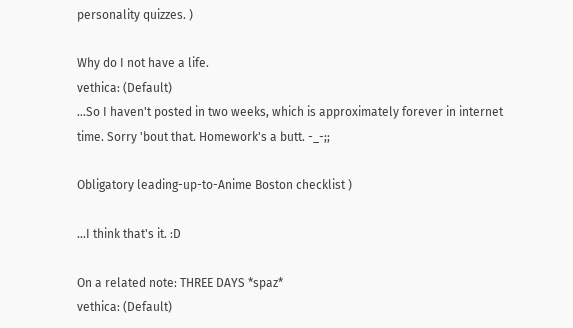personality quizzes. )

Why do I not have a life.
vethica: (Default)
...So I haven't posted in two weeks, which is approximately forever in internet time. Sorry 'bout that. Homework's a butt. -_-;;

Obligatory leading-up-to-Anime Boston checklist )

...I think that's it. :D

On a related note: THREE DAYS *spaz*
vethica: (Default)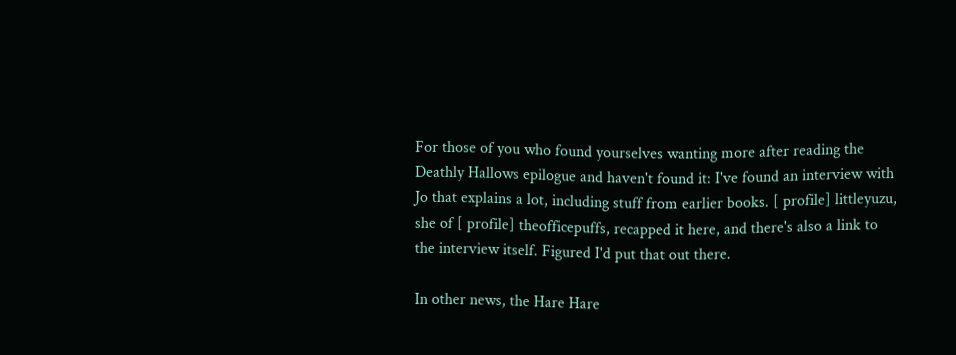For those of you who found yourselves wanting more after reading the Deathly Hallows epilogue and haven't found it: I've found an interview with Jo that explains a lot, including stuff from earlier books. [ profile] littleyuzu, she of [ profile] theofficepuffs, recapped it here, and there's also a link to the interview itself. Figured I'd put that out there.

In other news, the Hare Hare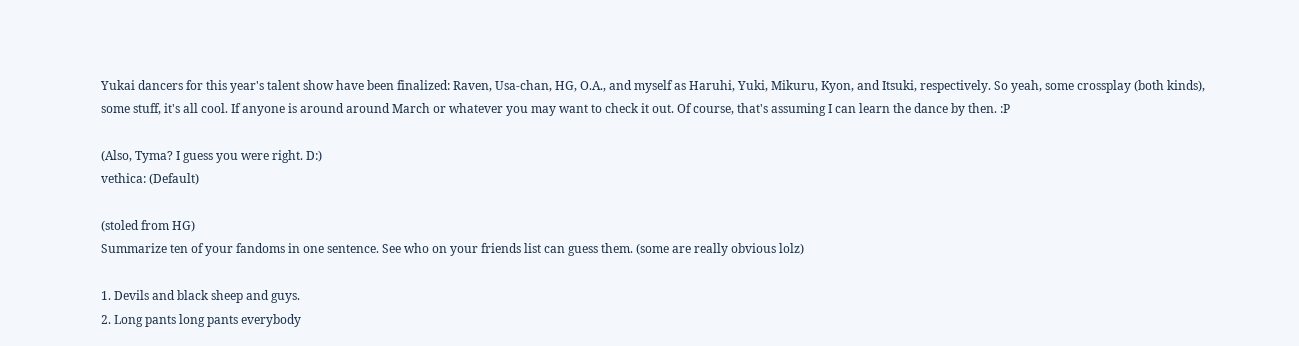Yukai dancers for this year's talent show have been finalized: Raven, Usa-chan, HG, O.A., and myself as Haruhi, Yuki, Mikuru, Kyon, and Itsuki, respectively. So yeah, some crossplay (both kinds), some stuff, it's all cool. If anyone is around around March or whatever you may want to check it out. Of course, that's assuming I can learn the dance by then. :P

(Also, Tyma? I guess you were right. D:)
vethica: (Default)

(stoled from HG)
Summarize ten of your fandoms in one sentence. See who on your friends list can guess them. (some are really obvious lolz)

1. Devils and black sheep and guys.
2. Long pants long pants everybody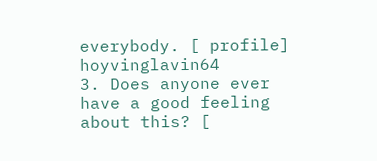everybody. [ profile] hoyvinglavin64
3. Does anyone ever have a good feeling about this? [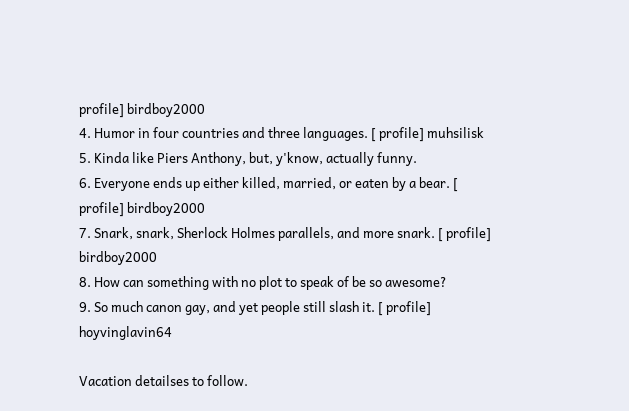profile] birdboy2000
4. Humor in four countries and three languages. [ profile] muhsilisk
5. Kinda like Piers Anthony, but, y'know, actually funny.
6. Everyone ends up either killed, married, or eaten by a bear. [ profile] birdboy2000
7. Snark, snark, Sherlock Holmes parallels, and more snark. [ profile] birdboy2000
8. How can something with no plot to speak of be so awesome?
9. So much canon gay, and yet people still slash it. [ profile] hoyvinglavin64

Vacation detailses to follow.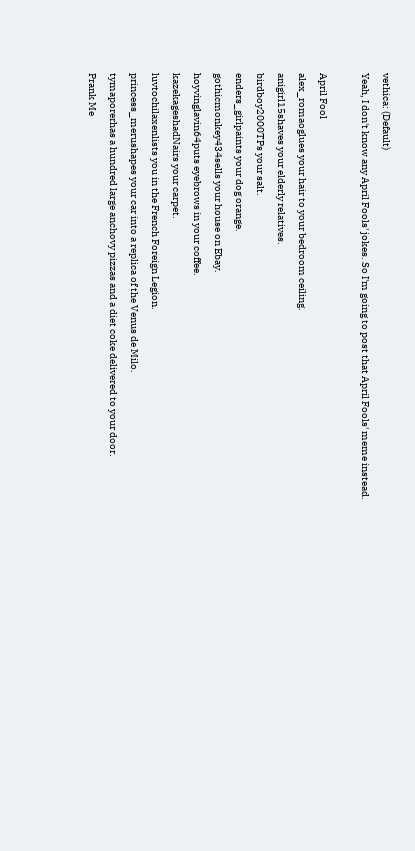vethica: (Default)
Yeah, I don't know any April Fools' jokes. So I'm going to post that April Fools' meme instead.

April Fool
alex_romaoglues your hair to your bedroom ceiling.
anigirl15shaves your elderly relatives.
birdboy2000TPs your salt.
enders_girlpaints your dog orange.
gothicmonkey434sells your house on Ebay.
hoyvinglavin64puts eyebrows in your coffee.
kazekageshadNairs your carpet.
luvtochilaxenlists you in the French Foreign Legion.
princess_merushapes your car into a replica of the Venus de Milo.
tymaporerhas a hundred large anchovy pizzas and a diet coke delivered to your door.
Prank Me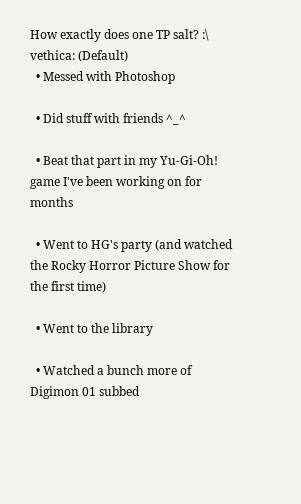How exactly does one TP salt? :\
vethica: (Default)
  • Messed with Photoshop

  • Did stuff with friends ^_^

  • Beat that part in my Yu-Gi-Oh! game I've been working on for months

  • Went to HG's party (and watched the Rocky Horror Picture Show for the first time)

  • Went to the library

  • Watched a bunch more of Digimon 01 subbed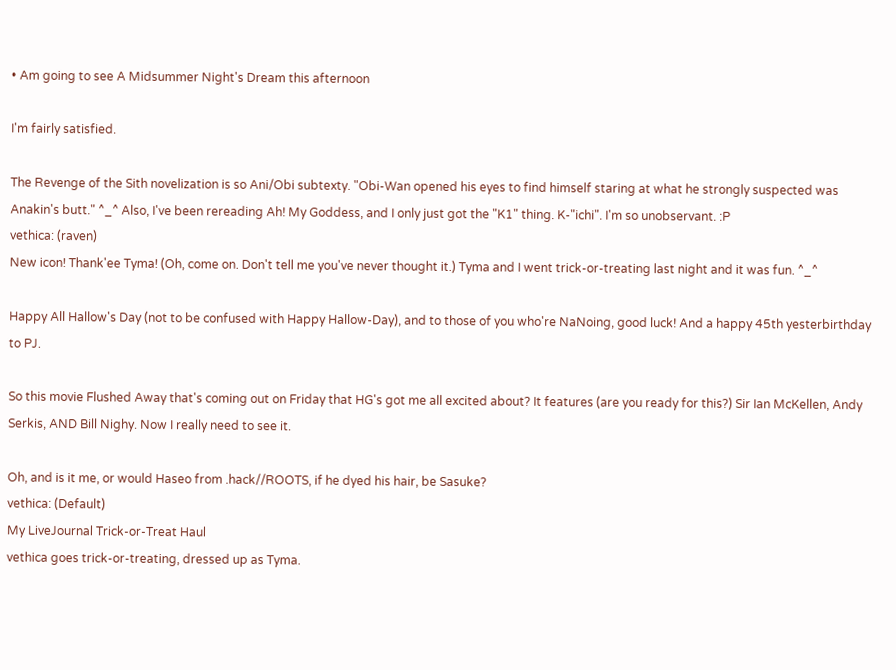• Am going to see A Midsummer Night's Dream this afternoon

I'm fairly satisfied.

The Revenge of the Sith novelization is so Ani/Obi subtexty. "Obi-Wan opened his eyes to find himself staring at what he strongly suspected was Anakin's butt." ^_^ Also, I've been rereading Ah! My Goddess, and I only just got the "K1" thing. K-"ichi". I'm so unobservant. :P
vethica: (raven)
New icon! Thank'ee Tyma! (Oh, come on. Don't tell me you've never thought it.) Tyma and I went trick-or-treating last night and it was fun. ^_^

Happy All Hallow's Day (not to be confused with Happy Hallow-Day), and to those of you who're NaNoing, good luck! And a happy 45th yesterbirthday to PJ.

So this movie Flushed Away that's coming out on Friday that HG's got me all excited about? It features (are you ready for this?) Sir Ian McKellen, Andy Serkis, AND Bill Nighy. Now I really need to see it.

Oh, and is it me, or would Haseo from .hack//ROOTS, if he dyed his hair, be Sasuke?
vethica: (Default)
My LiveJournal Trick-or-Treat Haul
vethica goes trick-or-treating, dressed up as Tyma.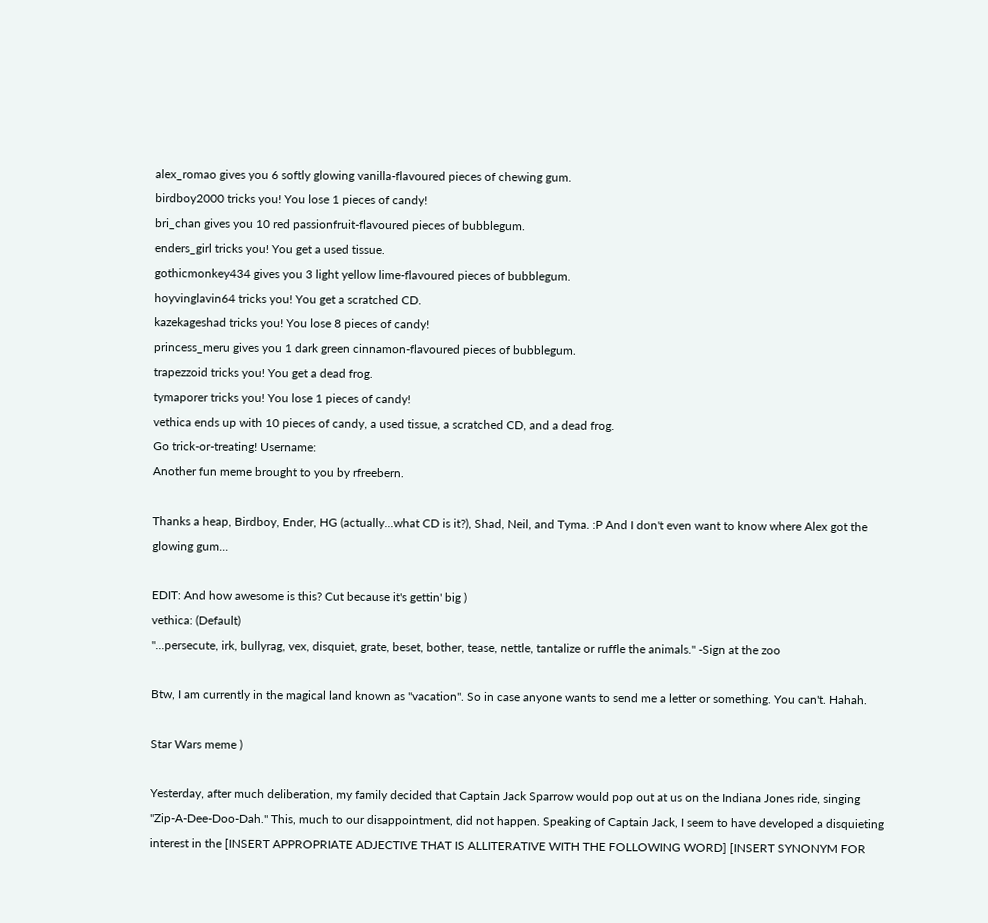alex_romao gives you 6 softly glowing vanilla-flavoured pieces of chewing gum.
birdboy2000 tricks you! You lose 1 pieces of candy!
bri_chan gives you 10 red passionfruit-flavoured pieces of bubblegum.
enders_girl tricks you! You get a used tissue.
gothicmonkey434 gives you 3 light yellow lime-flavoured pieces of bubblegum.
hoyvinglavin64 tricks you! You get a scratched CD.
kazekageshad tricks you! You lose 8 pieces of candy!
princess_meru gives you 1 dark green cinnamon-flavoured pieces of bubblegum.
trapezzoid tricks you! You get a dead frog.
tymaporer tricks you! You lose 1 pieces of candy!
vethica ends up with 10 pieces of candy, a used tissue, a scratched CD, and a dead frog.
Go trick-or-treating! Username:
Another fun meme brought to you by rfreebern.

Thanks a heap, Birdboy, Ender, HG (actually...what CD is it?), Shad, Neil, and Tyma. :P And I don't even want to know where Alex got the glowing gum...

EDIT: And how awesome is this? Cut because it's gettin' big )
vethica: (Default)
"...persecute, irk, bullyrag, vex, disquiet, grate, beset, bother, tease, nettle, tantalize or ruffle the animals." -Sign at the zoo

Btw, I am currently in the magical land known as "vacation". So in case anyone wants to send me a letter or something. You can't. Hahah.

Star Wars meme )

Yesterday, after much deliberation, my family decided that Captain Jack Sparrow would pop out at us on the Indiana Jones ride, singing "Zip-A-Dee-Doo-Dah." This, much to our disappointment, did not happen. Speaking of Captain Jack, I seem to have developed a disquieting interest in the [INSERT APPROPRIATE ADJECTIVE THAT IS ALLITERATIVE WITH THE FOLLOWING WORD] [INSERT SYNONYM FOR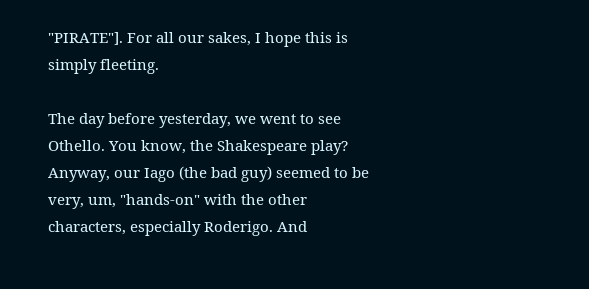"PIRATE"]. For all our sakes, I hope this is simply fleeting.

The day before yesterday, we went to see Othello. You know, the Shakespeare play? Anyway, our Iago (the bad guy) seemed to be very, um, "hands-on" with the other characters, especially Roderigo. And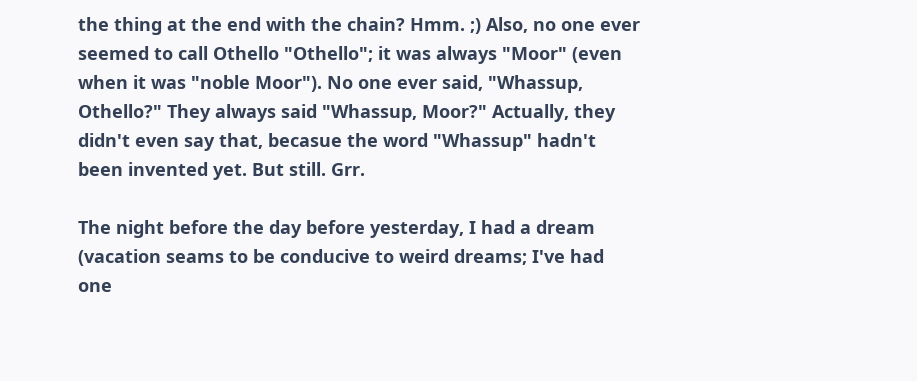the thing at the end with the chain? Hmm. ;) Also, no one ever seemed to call Othello "Othello"; it was always "Moor" (even when it was "noble Moor"). No one ever said, "Whassup, Othello?" They always said "Whassup, Moor?" Actually, they didn't even say that, becasue the word "Whassup" hadn't been invented yet. But still. Grr.

The night before the day before yesterday, I had a dream (vacation seams to be conducive to weird dreams; I've had one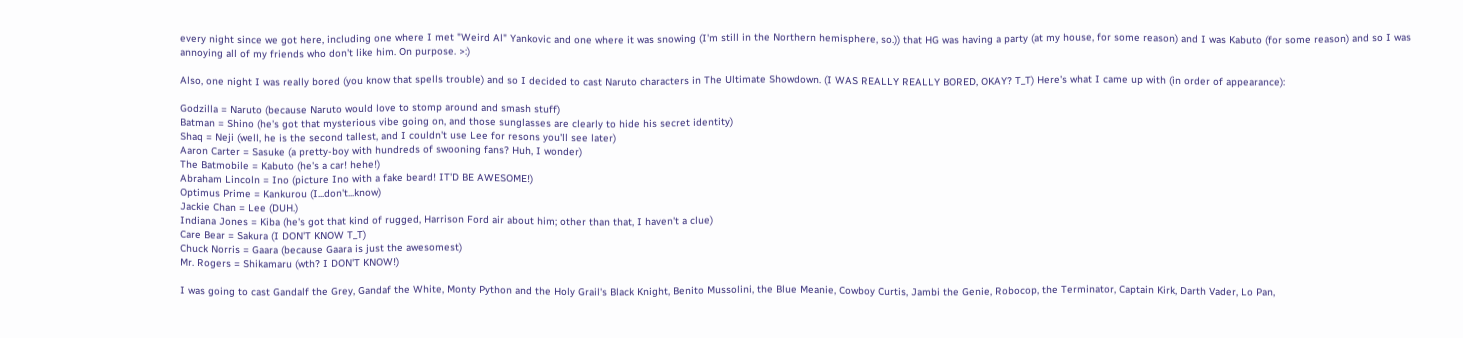every night since we got here, including one where I met "Weird Al" Yankovic and one where it was snowing (I'm still in the Northern hemisphere, so.)) that HG was having a party (at my house, for some reason) and I was Kabuto (for some reason) and so I was annoying all of my friends who don't like him. On purpose. >:)

Also, one night I was really bored (you know that spells trouble) and so I decided to cast Naruto characters in The Ultimate Showdown. (I WAS REALLY REALLY BORED, OKAY? T_T) Here's what I came up with (in order of appearance):

Godzilla = Naruto (because Naruto would love to stomp around and smash stuff)
Batman = Shino (he's got that mysterious vibe going on, and those sunglasses are clearly to hide his secret identity)
Shaq = Neji (well, he is the second tallest, and I couldn't use Lee for resons you'll see later)
Aaron Carter = Sasuke (a pretty-boy with hundreds of swooning fans? Huh, I wonder)
The Batmobile = Kabuto (he's a car! hehe!)
Abraham Lincoln = Ino (picture Ino with a fake beard! IT'D BE AWESOME!)
Optimus Prime = Kankurou (I...don't...know)
Jackie Chan = Lee (DUH.)
Indiana Jones = Kiba (he's got that kind of rugged, Harrison Ford air about him; other than that, I haven't a clue)
Care Bear = Sakura (I DON'T KNOW T_T)
Chuck Norris = Gaara (because Gaara is just the awesomest)
Mr. Rogers = Shikamaru (wth? I DON'T KNOW!)

I was going to cast Gandalf the Grey, Gandaf the White, Monty Python and the Holy Grail's Black Knight, Benito Mussolini, the Blue Meanie, Cowboy Curtis, Jambi the Genie, Robocop, the Terminator, Captain Kirk, Darth Vader, Lo Pan,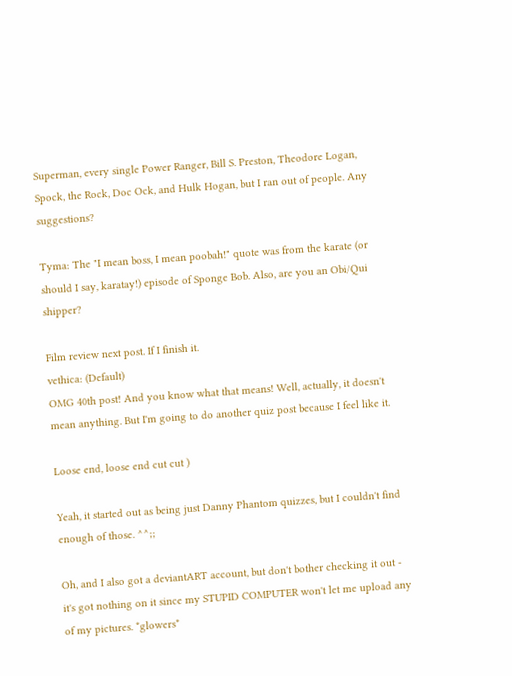Superman, every single Power Ranger, Bill S. Preston, Theodore Logan, Spock, the Rock, Doc Ock, and Hulk Hogan, but I ran out of people. Any suggestions?

Tyma: The "I mean boss, I mean poobah!" quote was from the karate (or should I say, karatay!) episode of Sponge Bob. Also, are you an Obi/Qui shipper?

Film review next post. If I finish it.
vethica: (Default)
OMG 40th post! And you know what that means! Well, actually, it doesn't mean anything. But I'm going to do another quiz post because I feel like it.

Loose end, loose end cut cut )

Yeah, it started out as being just Danny Phantom quizzes, but I couldn't find enough of those. ^^;;

Oh, and I also got a deviantART account, but don't bother checking it out - it's got nothing on it since my STUPID COMPUTER won't let me upload any of my pictures. *glowers*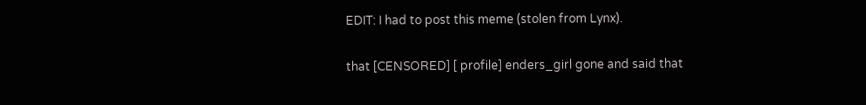EDIT: I had to post this meme (stolen from Lynx).

that [CENSORED] [ profile] enders_girl gone and said that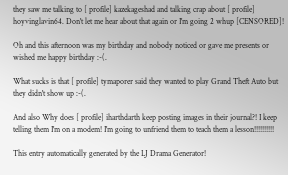they saw me talking to [ profile] kazekageshad and talking crap about [ profile] hoyvinglavin64. Don't let me hear about that again or I'm going 2 whup [CENSORED]!

Oh and this afternoon was my birthday and nobody noticed or gave me presents or wished me happy birthday :-(.

What sucks is that [ profile] tymaporer said they wanted to play Grand Theft Auto but they didn't show up :-(.

And also Why does [ profile] iharthdarth keep posting images in their journal?! I keep telling them I'm on a modem! I'm going to unfriend them to teach them a lesson!!!!!!!!!!

This entry automatically generated by the LJ Drama Generator!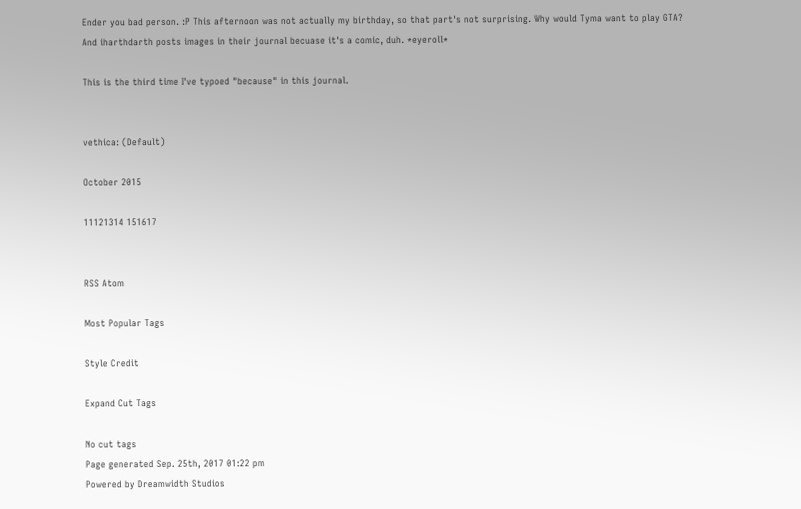Ender you bad person. :P This afternoon was not actually my birthday, so that part's not surprising. Why would Tyma want to play GTA? And iharthdarth posts images in their journal becuase it's a comic, duh. *eyeroll*

This is the third time I've typoed "because" in this journal.


vethica: (Default)

October 2015

11121314 151617


RSS Atom

Most Popular Tags

Style Credit

Expand Cut Tags

No cut tags
Page generated Sep. 25th, 2017 01:22 pm
Powered by Dreamwidth Studios